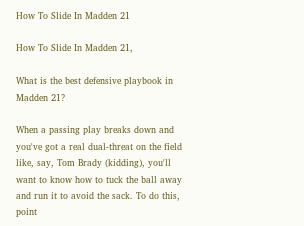How To Slide In Madden 21

How To Slide In Madden 21,

What is the best defensive playbook in Madden 21?

When a passing play breaks down and you've got a real dual-threat on the field like, say, Tom Brady (kidding), you'll want to know how to tuck the ball away and run it to avoid the sack. To do this, point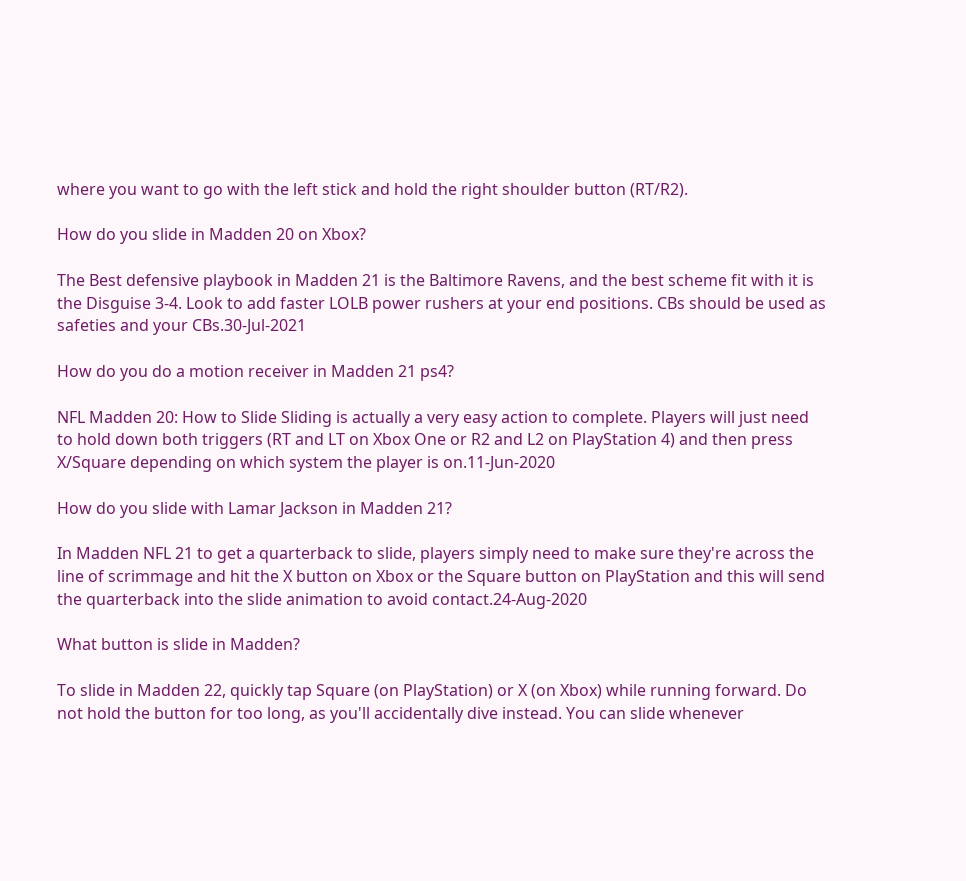where you want to go with the left stick and hold the right shoulder button (RT/R2).

How do you slide in Madden 20 on Xbox?

The Best defensive playbook in Madden 21 is the Baltimore Ravens, and the best scheme fit with it is the Disguise 3-4. Look to add faster LOLB power rushers at your end positions. CBs should be used as safeties and your CBs.30-Jul-2021

How do you do a motion receiver in Madden 21 ps4?

NFL Madden 20: How to Slide Sliding is actually a very easy action to complete. Players will just need to hold down both triggers (RT and LT on Xbox One or R2 and L2 on PlayStation 4) and then press X/Square depending on which system the player is on.11-Jun-2020

How do you slide with Lamar Jackson in Madden 21?

In Madden NFL 21 to get a quarterback to slide, players simply need to make sure they're across the line of scrimmage and hit the X button on Xbox or the Square button on PlayStation and this will send the quarterback into the slide animation to avoid contact.24-Aug-2020

What button is slide in Madden?

To slide in Madden 22, quickly tap Square (on PlayStation) or X (on Xbox) while running forward. Do not hold the button for too long, as you'll accidentally dive instead. You can slide whenever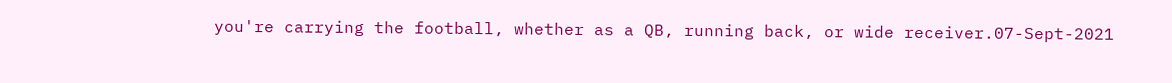you're carrying the football, whether as a QB, running back, or wide receiver.07-Sept-2021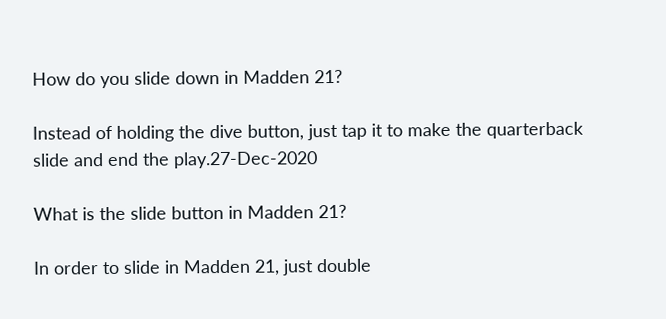How do you slide down in Madden 21?

Instead of holding the dive button, just tap it to make the quarterback slide and end the play.27-Dec-2020

What is the slide button in Madden 21?

In order to slide in Madden 21, just double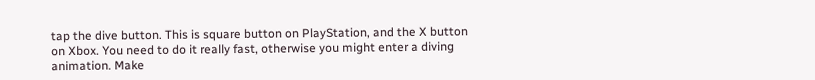tap the dive button. This is square button on PlayStation, and the X button on Xbox. You need to do it really fast, otherwise you might enter a diving animation. Make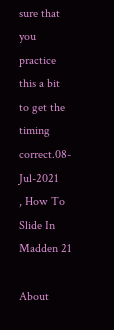sure that you practice this a bit to get the timing correct.08-Jul-2021
, How To Slide In Madden 21

About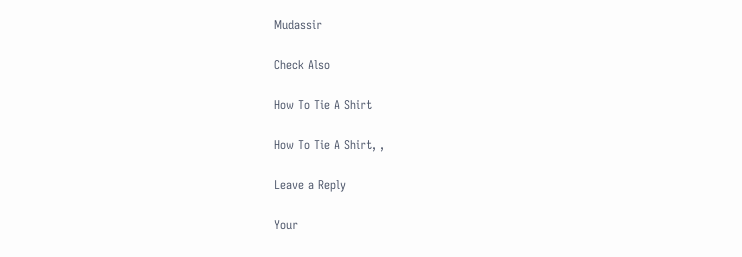Mudassir

Check Also

How To Tie A Shirt

How To Tie A Shirt, ,

Leave a Reply

Your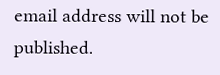email address will not be published.